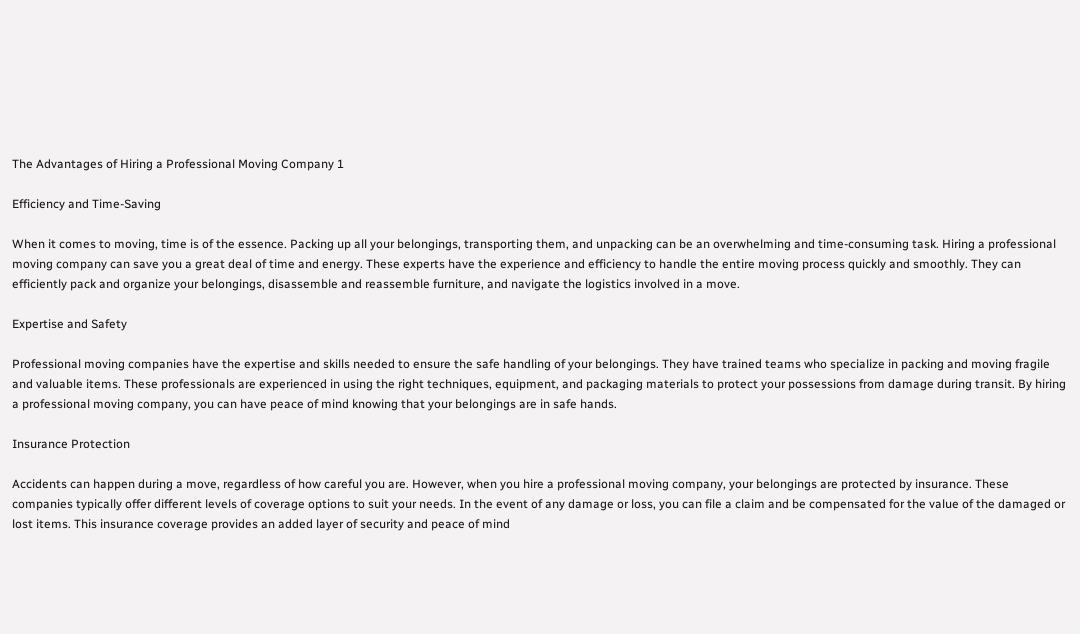The Advantages of Hiring a Professional Moving Company 1

Efficiency and Time-Saving

When it comes to moving, time is of the essence. Packing up all your belongings, transporting them, and unpacking can be an overwhelming and time-consuming task. Hiring a professional moving company can save you a great deal of time and energy. These experts have the experience and efficiency to handle the entire moving process quickly and smoothly. They can efficiently pack and organize your belongings, disassemble and reassemble furniture, and navigate the logistics involved in a move.

Expertise and Safety

Professional moving companies have the expertise and skills needed to ensure the safe handling of your belongings. They have trained teams who specialize in packing and moving fragile and valuable items. These professionals are experienced in using the right techniques, equipment, and packaging materials to protect your possessions from damage during transit. By hiring a professional moving company, you can have peace of mind knowing that your belongings are in safe hands.

Insurance Protection

Accidents can happen during a move, regardless of how careful you are. However, when you hire a professional moving company, your belongings are protected by insurance. These companies typically offer different levels of coverage options to suit your needs. In the event of any damage or loss, you can file a claim and be compensated for the value of the damaged or lost items. This insurance coverage provides an added layer of security and peace of mind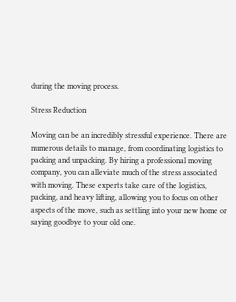during the moving process.

Stress Reduction

Moving can be an incredibly stressful experience. There are numerous details to manage, from coordinating logistics to packing and unpacking. By hiring a professional moving company, you can alleviate much of the stress associated with moving. These experts take care of the logistics, packing, and heavy lifting, allowing you to focus on other aspects of the move, such as settling into your new home or saying goodbye to your old one.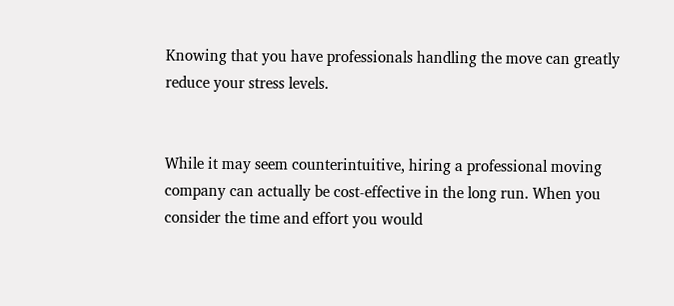Knowing that you have professionals handling the move can greatly reduce your stress levels.


While it may seem counterintuitive, hiring a professional moving company can actually be cost-effective in the long run. When you consider the time and effort you would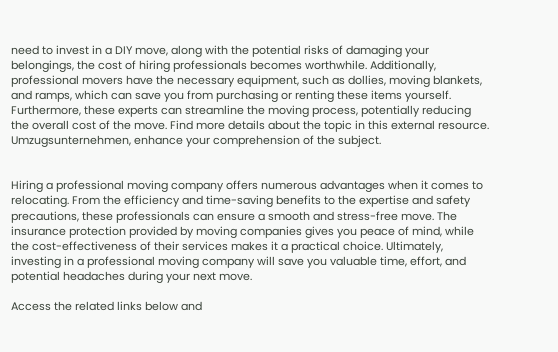need to invest in a DIY move, along with the potential risks of damaging your belongings, the cost of hiring professionals becomes worthwhile. Additionally, professional movers have the necessary equipment, such as dollies, moving blankets, and ramps, which can save you from purchasing or renting these items yourself. Furthermore, these experts can streamline the moving process, potentially reducing the overall cost of the move. Find more details about the topic in this external resource. Umzugsunternehmen, enhance your comprehension of the subject.


Hiring a professional moving company offers numerous advantages when it comes to relocating. From the efficiency and time-saving benefits to the expertise and safety precautions, these professionals can ensure a smooth and stress-free move. The insurance protection provided by moving companies gives you peace of mind, while the cost-effectiveness of their services makes it a practical choice. Ultimately, investing in a professional moving company will save you valuable time, effort, and potential headaches during your next move.

Access the related links below and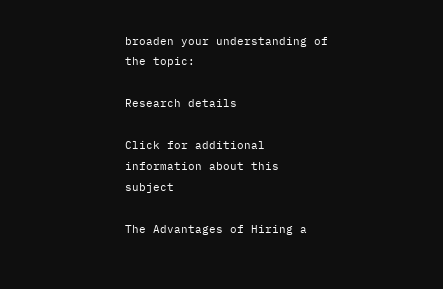broaden your understanding of the topic:

Research details

Click for additional information about this subject

The Advantages of Hiring a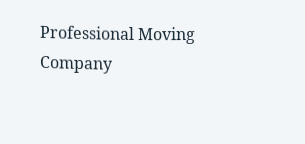Professional Moving Company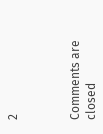2



Comments are closed